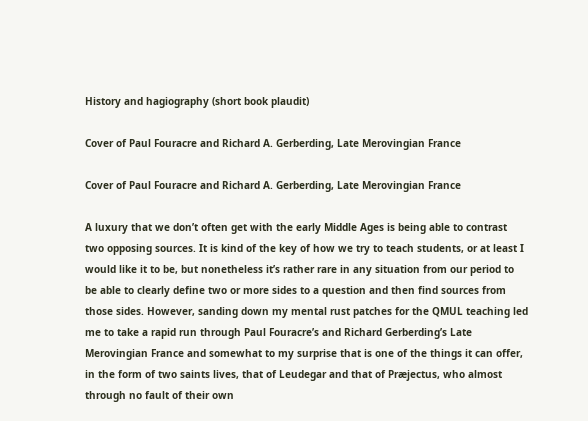History and hagiography (short book plaudit)

Cover of Paul Fouracre and Richard A. Gerberding, Late Merovingian France

Cover of Paul Fouracre and Richard A. Gerberding, Late Merovingian France

A luxury that we don’t often get with the early Middle Ages is being able to contrast two opposing sources. It is kind of the key of how we try to teach students, or at least I would like it to be, but nonetheless it’s rather rare in any situation from our period to be able to clearly define two or more sides to a question and then find sources from those sides. However, sanding down my mental rust patches for the QMUL teaching led me to take a rapid run through Paul Fouracre’s and Richard Gerberding’s Late Merovingian France and somewhat to my surprise that is one of the things it can offer, in the form of two saints lives, that of Leudegar and that of Præjectus, who almost through no fault of their own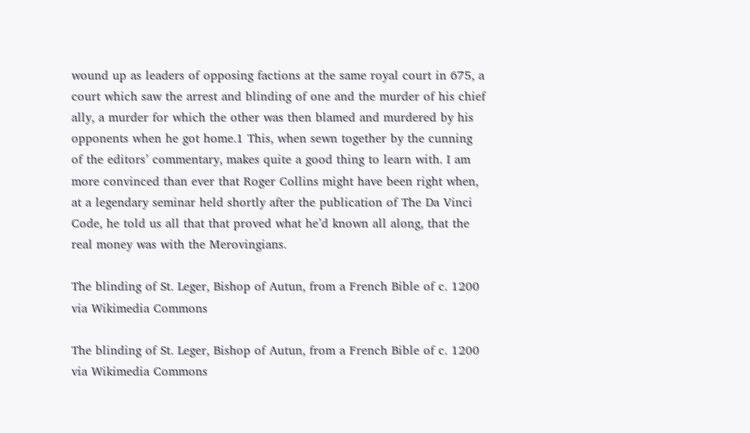wound up as leaders of opposing factions at the same royal court in 675, a court which saw the arrest and blinding of one and the murder of his chief ally, a murder for which the other was then blamed and murdered by his opponents when he got home.1 This, when sewn together by the cunning of the editors’ commentary, makes quite a good thing to learn with. I am more convinced than ever that Roger Collins might have been right when, at a legendary seminar held shortly after the publication of The Da Vinci Code, he told us all that that proved what he’d known all along, that the real money was with the Merovingians.

The blinding of St. Leger, Bishop of Autun, from a French Bible of c. 1200 via Wikimedia Commons

The blinding of St. Leger, Bishop of Autun, from a French Bible of c. 1200 via Wikimedia Commons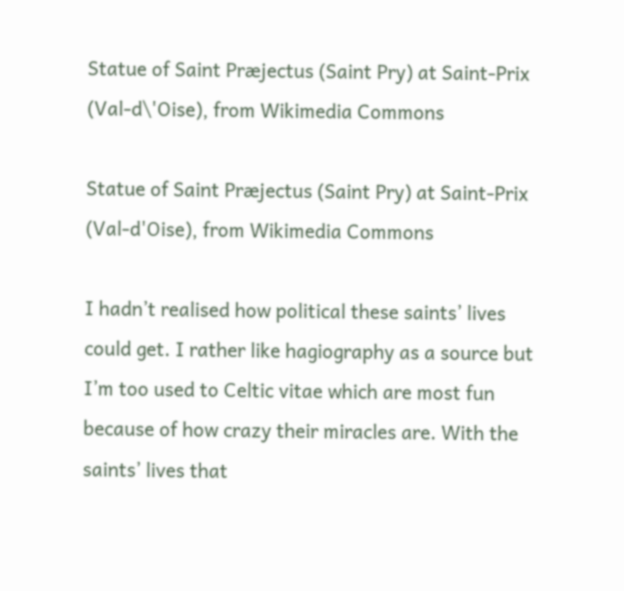Statue of Saint Præjectus (Saint Pry) at Saint-Prix (Val-d\'Oise), from Wikimedia Commons

Statue of Saint Præjectus (Saint Pry) at Saint-Prix (Val-d'Oise), from Wikimedia Commons

I hadn’t realised how political these saints’ lives could get. I rather like hagiography as a source but I’m too used to Celtic vitae which are most fun because of how crazy their miracles are. With the saints’ lives that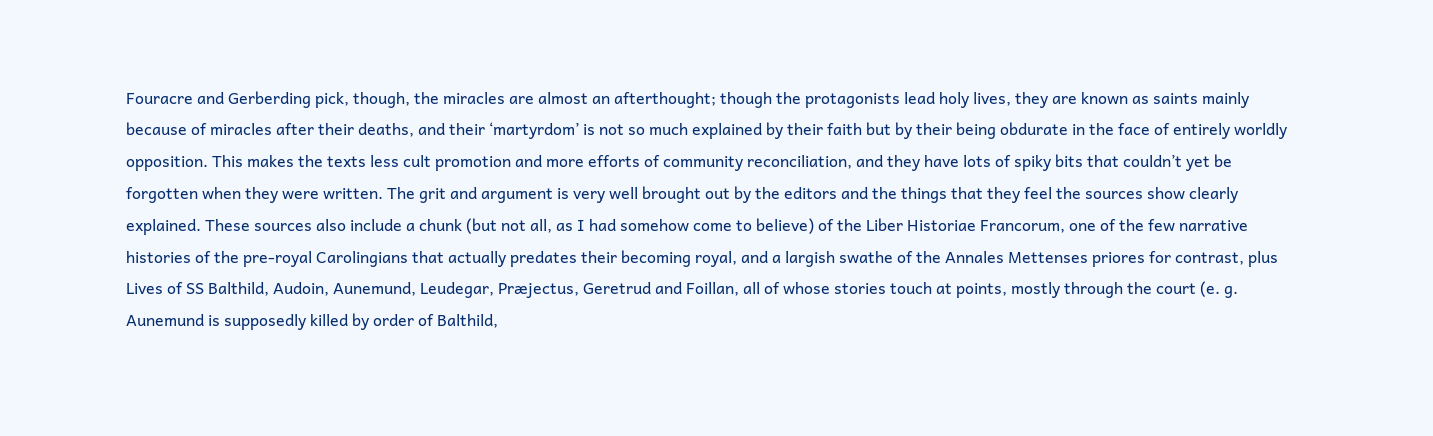Fouracre and Gerberding pick, though, the miracles are almost an afterthought; though the protagonists lead holy lives, they are known as saints mainly because of miracles after their deaths, and their ‘martyrdom’ is not so much explained by their faith but by their being obdurate in the face of entirely worldly opposition. This makes the texts less cult promotion and more efforts of community reconciliation, and they have lots of spiky bits that couldn’t yet be forgotten when they were written. The grit and argument is very well brought out by the editors and the things that they feel the sources show clearly explained. These sources also include a chunk (but not all, as I had somehow come to believe) of the Liber Historiae Francorum, one of the few narrative histories of the pre-royal Carolingians that actually predates their becoming royal, and a largish swathe of the Annales Mettenses priores for contrast, plus Lives of SS Balthild, Audoin, Aunemund, Leudegar, Præjectus, Geretrud and Foillan, all of whose stories touch at points, mostly through the court (e. g. Aunemund is supposedly killed by order of Balthild,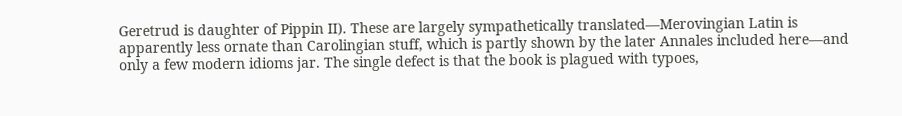Geretrud is daughter of Pippin II). These are largely sympathetically translated—Merovingian Latin is apparently less ornate than Carolingian stuff, which is partly shown by the later Annales included here—and only a few modern idioms jar. The single defect is that the book is plagued with typoes,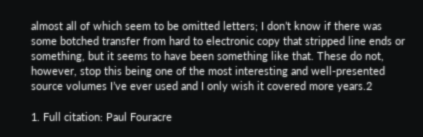almost all of which seem to be omitted letters; I don’t know if there was some botched transfer from hard to electronic copy that stripped line ends or something, but it seems to have been something like that. These do not, however, stop this being one of the most interesting and well-presented source volumes I’ve ever used and I only wish it covered more years.2

1. Full citation: Paul Fouracre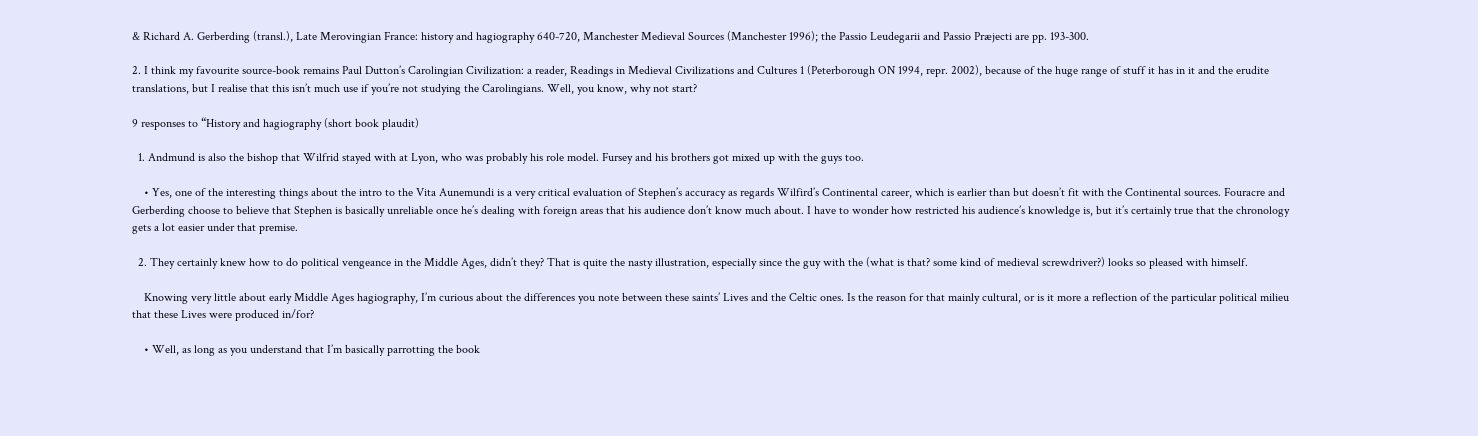& Richard A. Gerberding (transl.), Late Merovingian France: history and hagiography 640-720, Manchester Medieval Sources (Manchester 1996); the Passio Leudegarii and Passio Præjecti are pp. 193-300.

2. I think my favourite source-book remains Paul Dutton’s Carolingian Civilization: a reader, Readings in Medieval Civilizations and Cultures 1 (Peterborough ON 1994, repr. 2002), because of the huge range of stuff it has in it and the erudite translations, but I realise that this isn’t much use if you’re not studying the Carolingians. Well, you know, why not start?

9 responses to “History and hagiography (short book plaudit)

  1. Andmund is also the bishop that Wilfrid stayed with at Lyon, who was probably his role model. Fursey and his brothers got mixed up with the guys too.

    • Yes, one of the interesting things about the intro to the Vita Aunemundi is a very critical evaluation of Stephen’s accuracy as regards Wilfird’s Continental career, which is earlier than but doesn’t fit with the Continental sources. Fouracre and Gerberding choose to believe that Stephen is basically unreliable once he’s dealing with foreign areas that his audience don’t know much about. I have to wonder how restricted his audience’s knowledge is, but it’s certainly true that the chronology gets a lot easier under that premise.

  2. They certainly knew how to do political vengeance in the Middle Ages, didn’t they? That is quite the nasty illustration, especially since the guy with the (what is that? some kind of medieval screwdriver?) looks so pleased with himself.

    Knowing very little about early Middle Ages hagiography, I’m curious about the differences you note between these saints’ Lives and the Celtic ones. Is the reason for that mainly cultural, or is it more a reflection of the particular political milieu that these Lives were produced in/for?

    • Well, as long as you understand that I’m basically parrotting the book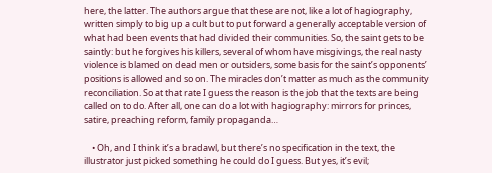here, the latter. The authors argue that these are not, like a lot of hagiography, written simply to big up a cult but to put forward a generally acceptable version of what had been events that had divided their communities. So, the saint gets to be saintly: but he forgives his killers, several of whom have misgivings, the real nasty violence is blamed on dead men or outsiders, some basis for the saint’s opponents’ positions is allowed and so on. The miracles don’t matter as much as the community reconciliation. So at that rate I guess the reason is the job that the texts are being called on to do. After all, one can do a lot with hagiography: mirrors for princes, satire, preaching reform, family propaganda…

    • Oh, and I think it’s a bradawl, but there’s no specification in the text, the illustrator just picked something he could do I guess. But yes, it’s evil;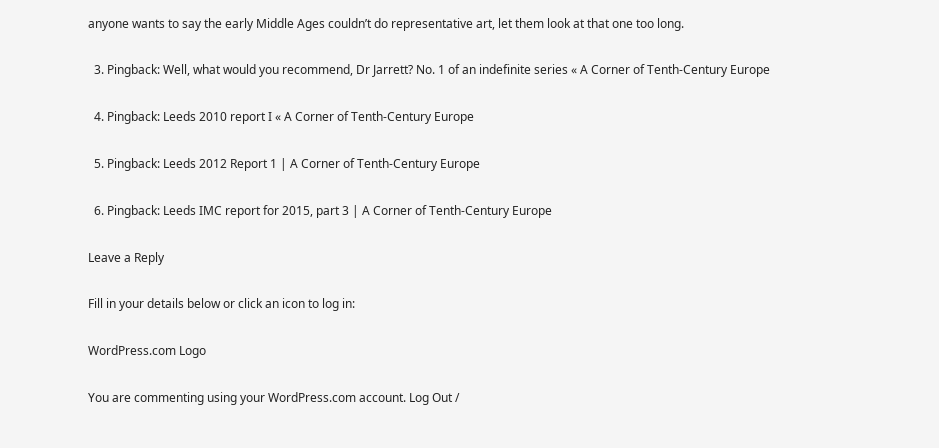anyone wants to say the early Middle Ages couldn’t do representative art, let them look at that one too long.

  3. Pingback: Well, what would you recommend, Dr Jarrett? No. 1 of an indefinite series « A Corner of Tenth-Century Europe

  4. Pingback: Leeds 2010 report I « A Corner of Tenth-Century Europe

  5. Pingback: Leeds 2012 Report 1 | A Corner of Tenth-Century Europe

  6. Pingback: Leeds IMC report for 2015, part 3 | A Corner of Tenth-Century Europe

Leave a Reply

Fill in your details below or click an icon to log in:

WordPress.com Logo

You are commenting using your WordPress.com account. Log Out /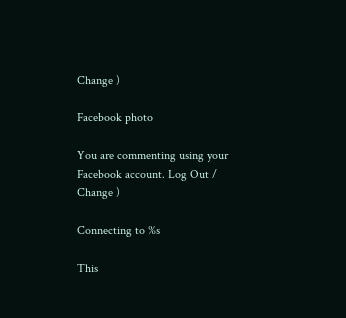Change )

Facebook photo

You are commenting using your Facebook account. Log Out /  Change )

Connecting to %s

This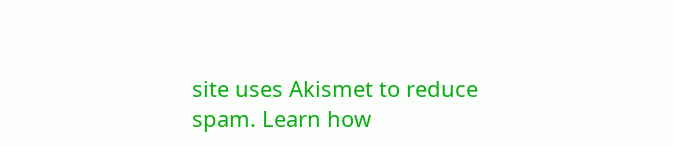site uses Akismet to reduce spam. Learn how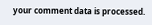your comment data is processed.